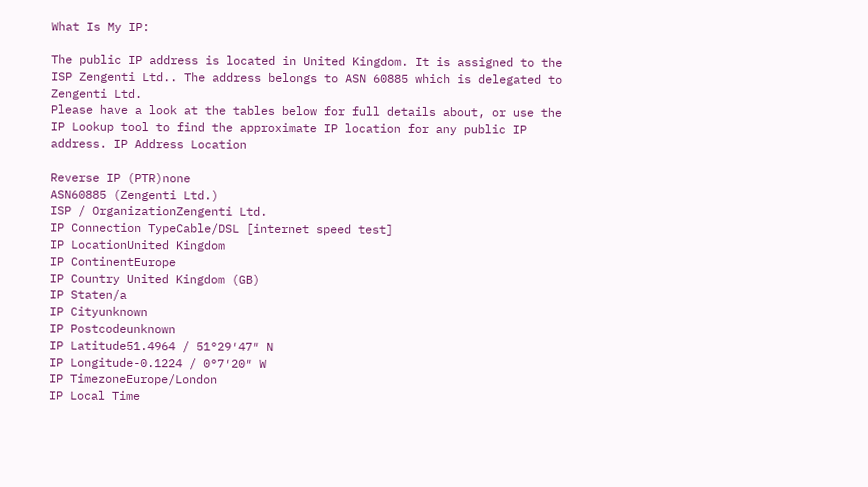What Is My IP:

The public IP address is located in United Kingdom. It is assigned to the ISP Zengenti Ltd.. The address belongs to ASN 60885 which is delegated to Zengenti Ltd.
Please have a look at the tables below for full details about, or use the IP Lookup tool to find the approximate IP location for any public IP address. IP Address Location

Reverse IP (PTR)none
ASN60885 (Zengenti Ltd.)
ISP / OrganizationZengenti Ltd.
IP Connection TypeCable/DSL [internet speed test]
IP LocationUnited Kingdom
IP ContinentEurope
IP Country United Kingdom (GB)
IP Staten/a
IP Cityunknown
IP Postcodeunknown
IP Latitude51.4964 / 51°29′47″ N
IP Longitude-0.1224 / 0°7′20″ W
IP TimezoneEurope/London
IP Local Time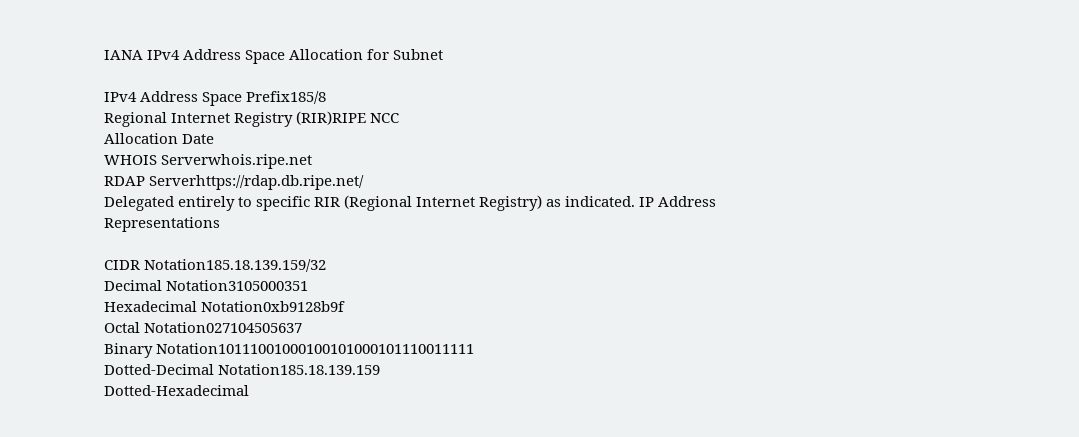IANA IPv4 Address Space Allocation for Subnet

IPv4 Address Space Prefix185/8
Regional Internet Registry (RIR)RIPE NCC
Allocation Date
WHOIS Serverwhois.ripe.net
RDAP Serverhttps://rdap.db.ripe.net/
Delegated entirely to specific RIR (Regional Internet Registry) as indicated. IP Address Representations

CIDR Notation185.18.139.159/32
Decimal Notation3105000351
Hexadecimal Notation0xb9128b9f
Octal Notation027104505637
Binary Notation10111001000100101000101110011111
Dotted-Decimal Notation185.18.139.159
Dotted-Hexadecimal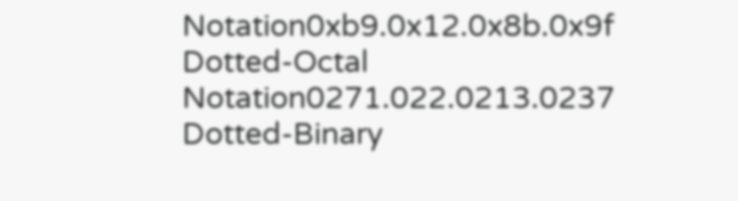Notation0xb9.0x12.0x8b.0x9f
Dotted-Octal Notation0271.022.0213.0237
Dotted-Binary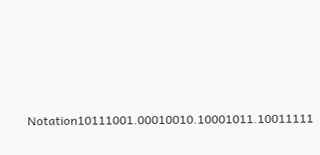Notation10111001.00010010.10001011.10011111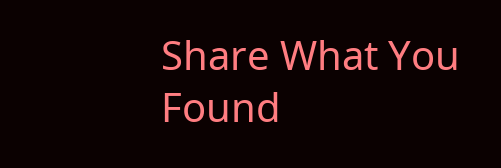Share What You Found